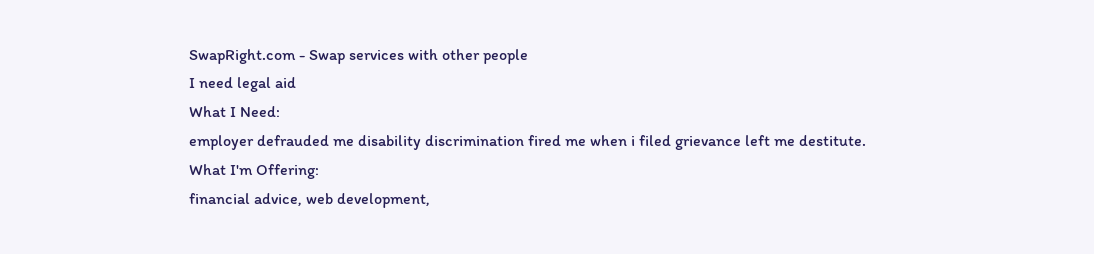SwapRight.com - Swap services with other people
I need legal aid
What I Need:
employer defrauded me disability discrimination fired me when i filed grievance left me destitute.
What I'm Offering:
financial advice, web development,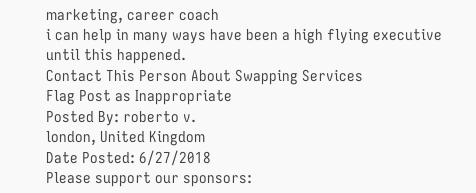marketing, career coach
i can help in many ways have been a high flying executive until this happened.
Contact This Person About Swapping Services
Flag Post as Inappropriate
Posted By: roberto v.
london, United Kingdom
Date Posted: 6/27/2018
Please support our sponsors: